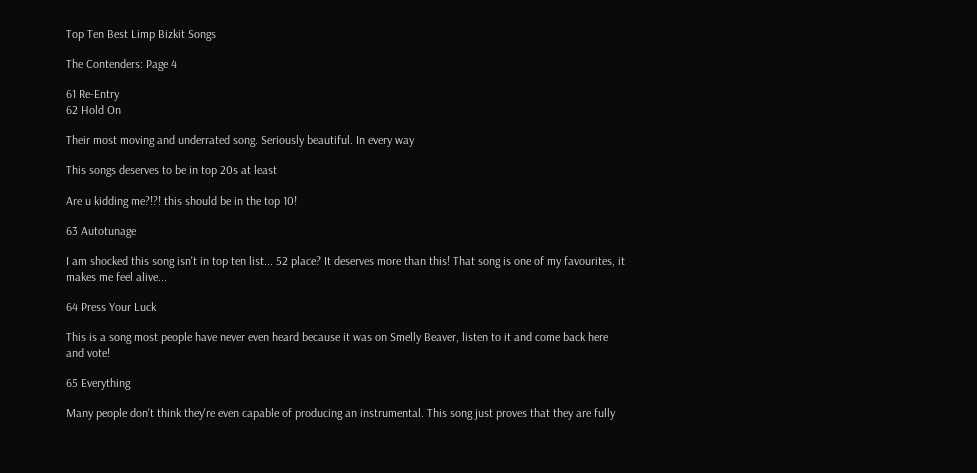Top Ten Best Limp Bizkit Songs

The Contenders: Page 4

61 Re-Entry
62 Hold On

Their most moving and underrated song. Seriously beautiful. In every way

This songs deserves to be in top 20s at least

Are u kidding me?!?! this should be in the top 10!

63 Autotunage

I am shocked this song isn't in top ten list... 52 place? It deserves more than this! That song is one of my favourites, it makes me feel alive...

64 Press Your Luck

This is a song most people have never even heard because it was on Smelly Beaver, listen to it and come back here and vote!

65 Everything

Many people don't think they're even capable of producing an instrumental. This song just proves that they are fully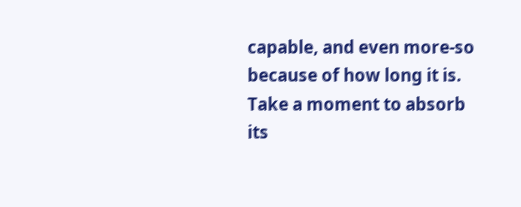capable, and even more-so because of how long it is. Take a moment to absorb its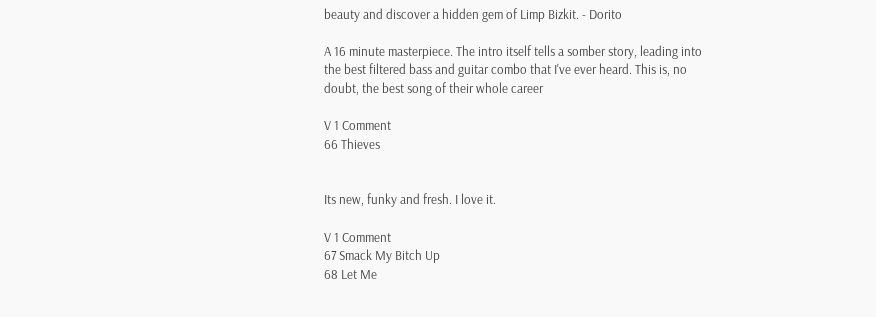beauty and discover a hidden gem of Limp Bizkit. - Dorito

A 16 minute masterpiece. The intro itself tells a somber story, leading into the best filtered bass and guitar combo that I've ever heard. This is, no doubt, the best song of their whole career

V 1 Comment
66 Thieves


Its new, funky and fresh. I love it.

V 1 Comment
67 Smack My Bitch Up
68 Let Me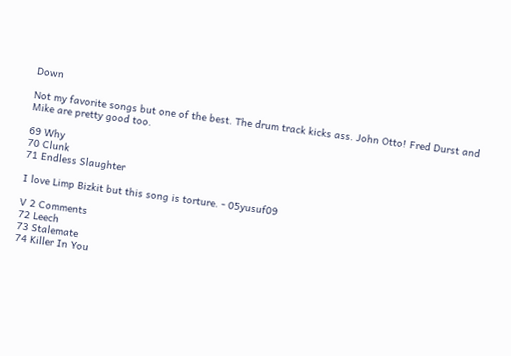Down

Not my favorite songs but one of the best. The drum track kicks ass. John Otto! Fred Durst and Mike are pretty good too.

69 Why
70 Clunk
71 Endless Slaughter

I love Limp Bizkit but this song is torture. - 05yusuf09

V 2 Comments
72 Leech
73 Stalemate
74 Killer In You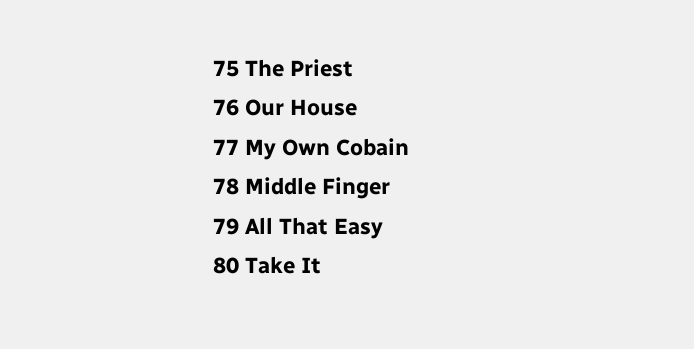75 The Priest
76 Our House
77 My Own Cobain
78 Middle Finger
79 All That Easy
80 Take It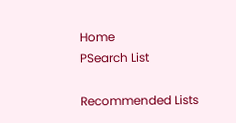Home
PSearch List

Recommended Lists